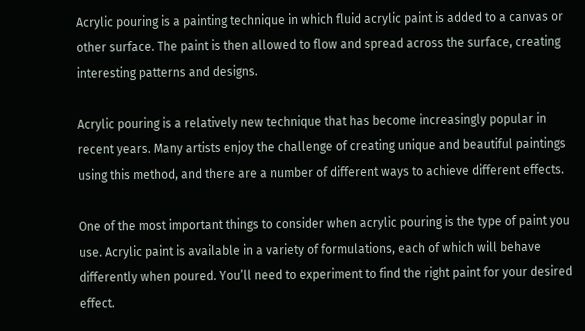Acrylic pouring is a painting technique in which fluid acrylic paint is added to a canvas or other surface. The paint is then allowed to flow and spread across the surface, creating interesting patterns and designs.

Acrylic pouring is a relatively new technique that has become increasingly popular in recent years. Many artists enjoy the challenge of creating unique and beautiful paintings using this method, and there are a number of different ways to achieve different effects.

One of the most important things to consider when acrylic pouring is the type of paint you use. Acrylic paint is available in a variety of formulations, each of which will behave differently when poured. You’ll need to experiment to find the right paint for your desired effect.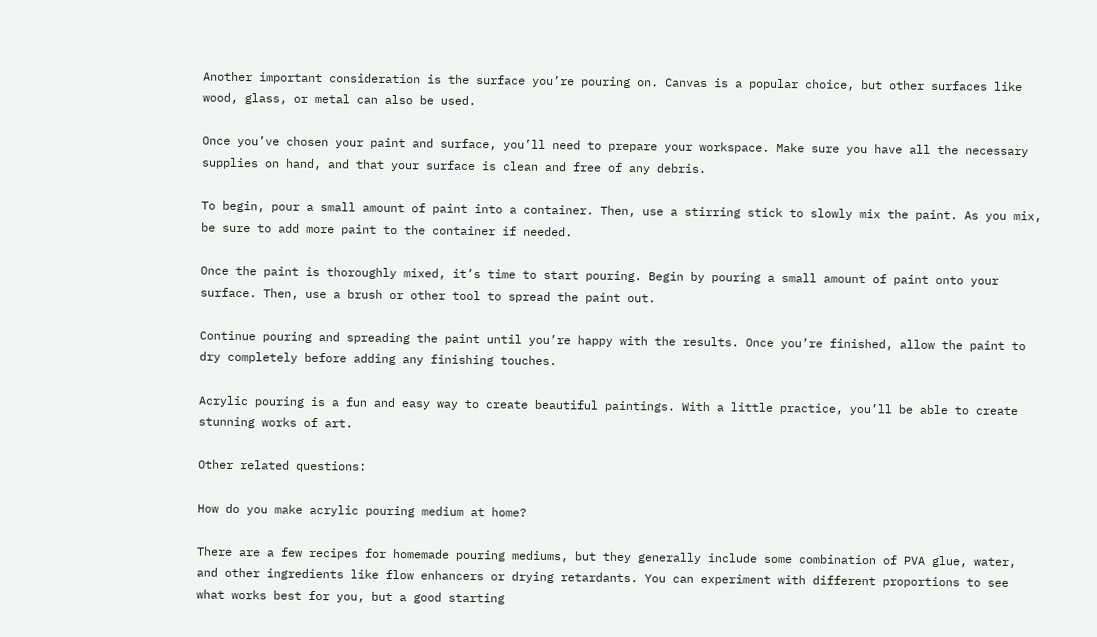Another important consideration is the surface you’re pouring on. Canvas is a popular choice, but other surfaces like wood, glass, or metal can also be used.

Once you’ve chosen your paint and surface, you’ll need to prepare your workspace. Make sure you have all the necessary supplies on hand, and that your surface is clean and free of any debris.

To begin, pour a small amount of paint into a container. Then, use a stirring stick to slowly mix the paint. As you mix, be sure to add more paint to the container if needed.

Once the paint is thoroughly mixed, it’s time to start pouring. Begin by pouring a small amount of paint onto your surface. Then, use a brush or other tool to spread the paint out.

Continue pouring and spreading the paint until you’re happy with the results. Once you’re finished, allow the paint to dry completely before adding any finishing touches.

Acrylic pouring is a fun and easy way to create beautiful paintings. With a little practice, you’ll be able to create stunning works of art.

Other related questions:

How do you make acrylic pouring medium at home?

There are a few recipes for homemade pouring mediums, but they generally include some combination of PVA glue, water, and other ingredients like flow enhancers or drying retardants. You can experiment with different proportions to see what works best for you, but a good starting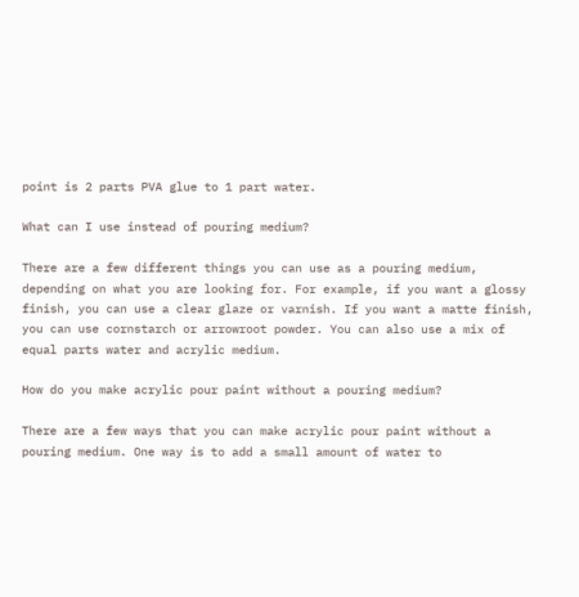point is 2 parts PVA glue to 1 part water.

What can I use instead of pouring medium?

There are a few different things you can use as a pouring medium, depending on what you are looking for. For example, if you want a glossy finish, you can use a clear glaze or varnish. If you want a matte finish, you can use cornstarch or arrowroot powder. You can also use a mix of equal parts water and acrylic medium.

How do you make acrylic pour paint without a pouring medium?

There are a few ways that you can make acrylic pour paint without a pouring medium. One way is to add a small amount of water to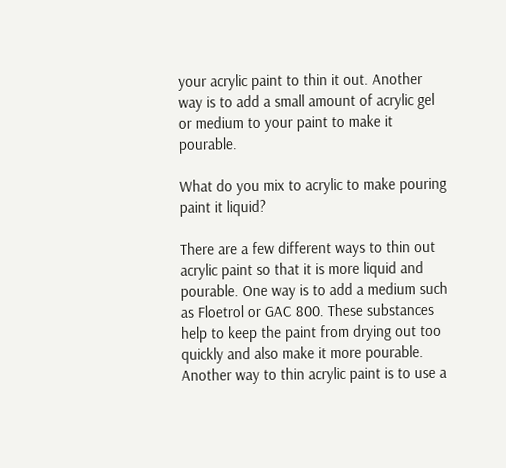your acrylic paint to thin it out. Another way is to add a small amount of acrylic gel or medium to your paint to make it pourable.

What do you mix to acrylic to make pouring paint it liquid?

There are a few different ways to thin out acrylic paint so that it is more liquid and pourable. One way is to add a medium such as Floetrol or GAC 800. These substances help to keep the paint from drying out too quickly and also make it more pourable. Another way to thin acrylic paint is to use a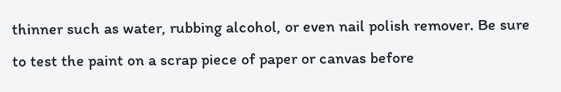thinner such as water, rubbing alcohol, or even nail polish remover. Be sure to test the paint on a scrap piece of paper or canvas before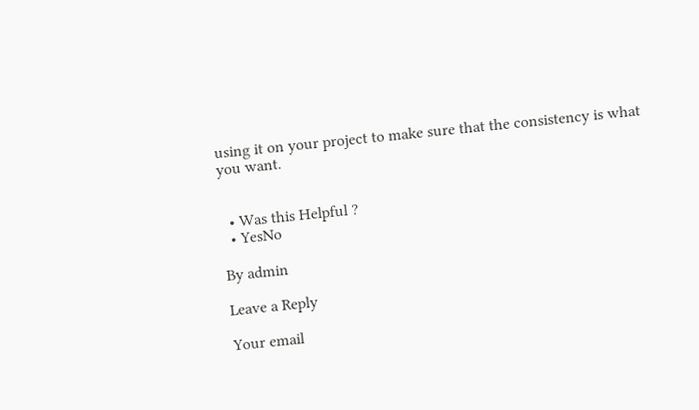using it on your project to make sure that the consistency is what you want.


  • Was this Helpful ?
  • YesNo

By admin

Leave a Reply

Your email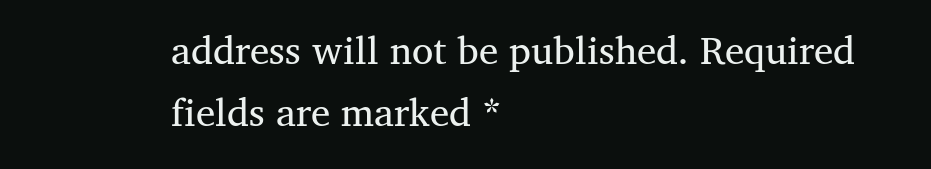address will not be published. Required fields are marked *